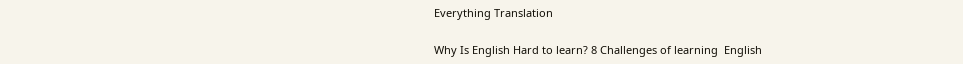Everything Translation

Why Is English Hard to learn? 8 Challenges of learning  English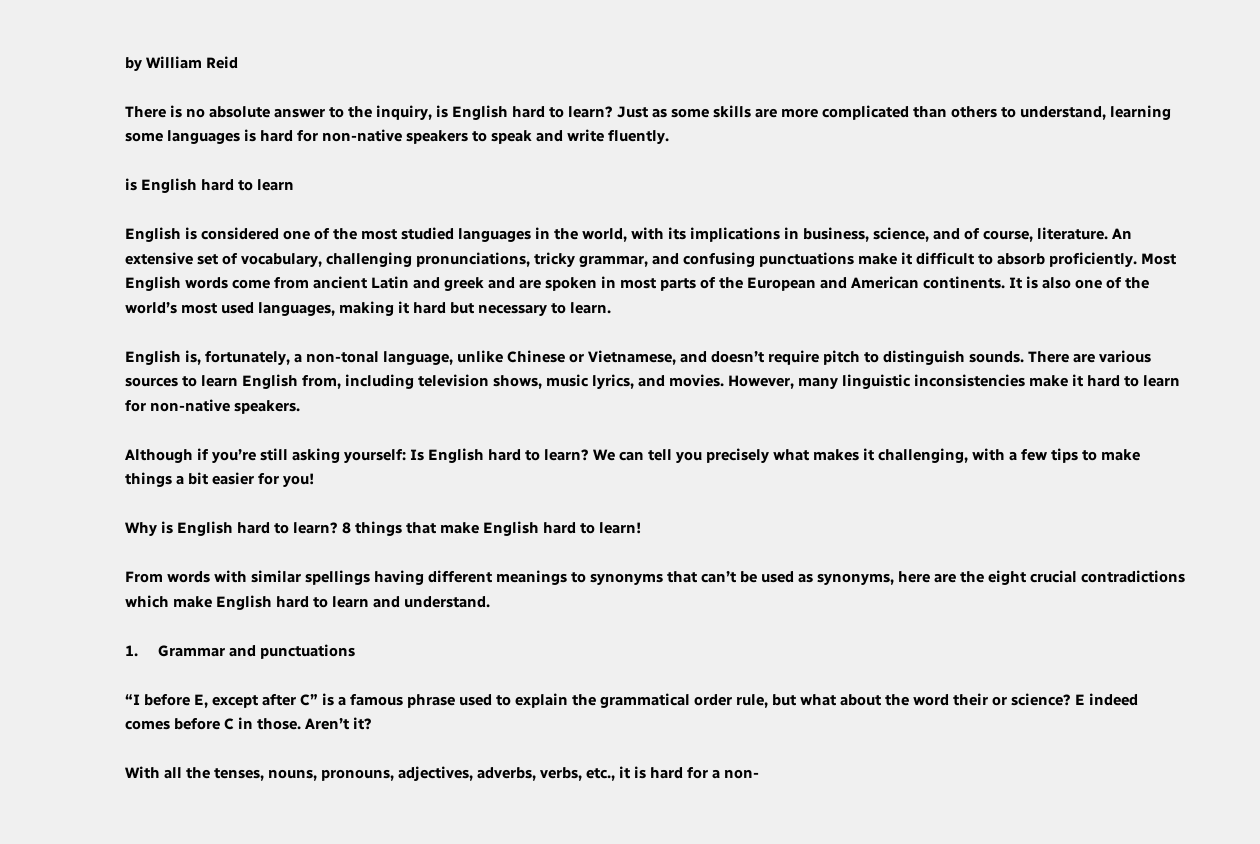by William Reid

There is no absolute answer to the inquiry, is English hard to learn? Just as some skills are more complicated than others to understand, learning some languages is hard for non-native speakers to speak and write fluently.

is English hard to learn

English is considered one of the most studied languages in the world, with its implications in business, science, and of course, literature. An extensive set of vocabulary, challenging pronunciations, tricky grammar, and confusing punctuations make it difficult to absorb proficiently. Most English words come from ancient Latin and greek and are spoken in most parts of the European and American continents. It is also one of the world’s most used languages, making it hard but necessary to learn.

English is, fortunately, a non-tonal language, unlike Chinese or Vietnamese, and doesn’t require pitch to distinguish sounds. There are various sources to learn English from, including television shows, music lyrics, and movies. However, many linguistic inconsistencies make it hard to learn for non-native speakers.

Although if you’re still asking yourself: Is English hard to learn? We can tell you precisely what makes it challenging, with a few tips to make things a bit easier for you!

Why is English hard to learn? 8 things that make English hard to learn!

From words with similar spellings having different meanings to synonyms that can’t be used as synonyms, here are the eight crucial contradictions which make English hard to learn and understand.

1.     Grammar and punctuations

“I before E, except after C” is a famous phrase used to explain the grammatical order rule, but what about the word their or science? E indeed comes before C in those. Aren’t it?

With all the tenses, nouns, pronouns, adjectives, adverbs, verbs, etc., it is hard for a non-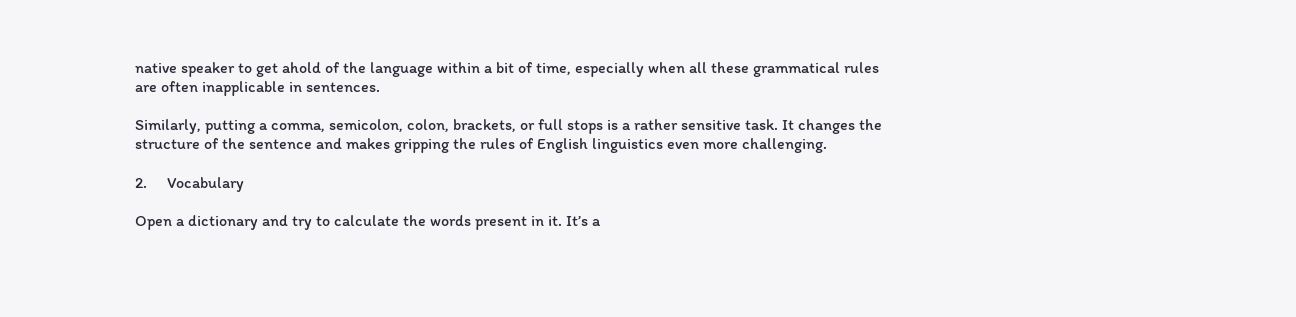native speaker to get ahold of the language within a bit of time, especially when all these grammatical rules are often inapplicable in sentences.

Similarly, putting a comma, semicolon, colon, brackets, or full stops is a rather sensitive task. It changes the structure of the sentence and makes gripping the rules of English linguistics even more challenging.

2.     Vocabulary

Open a dictionary and try to calculate the words present in it. It’s a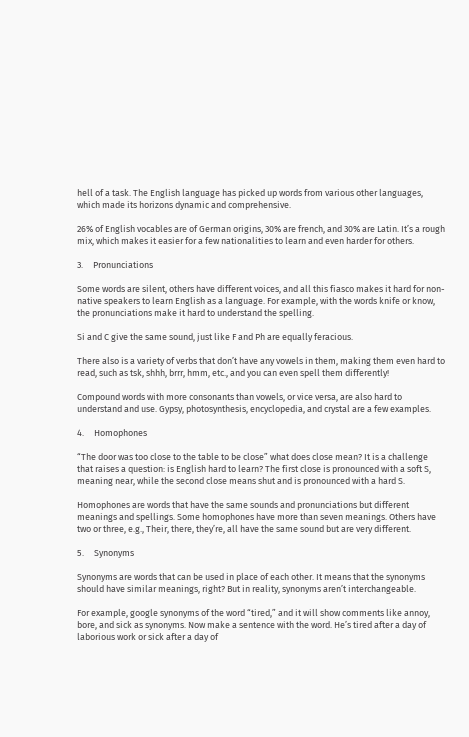hell of a task. The English language has picked up words from various other languages, which made its horizons dynamic and comprehensive.

26% of English vocables are of German origins, 30% are french, and 30% are Latin. It’s a rough mix, which makes it easier for a few nationalities to learn and even harder for others.

3.     Pronunciations

Some words are silent, others have different voices, and all this fiasco makes it hard for non-native speakers to learn English as a language. For example, with the words knife or know, the pronunciations make it hard to understand the spelling.

Si and C give the same sound, just like F and Ph are equally feracious.

There also is a variety of verbs that don’t have any vowels in them, making them even hard to read, such as tsk, shhh, brrr, hmm, etc., and you can even spell them differently!

Compound words with more consonants than vowels, or vice versa, are also hard to understand and use. Gypsy, photosynthesis, encyclopedia, and crystal are a few examples.

4.     Homophones

“The door was too close to the table to be close” what does close mean? It is a challenge that raises a question: is English hard to learn? The first close is pronounced with a soft S, meaning near, while the second close means shut and is pronounced with a hard S.

Homophones are words that have the same sounds and pronunciations but different meanings and spellings. Some homophones have more than seven meanings. Others have two or three, e.g., Their, there, they’re, all have the same sound but are very different.

5.     Synonyms

Synonyms are words that can be used in place of each other. It means that the synonyms should have similar meanings, right? But in reality, synonyms aren’t interchangeable.

For example, google synonyms of the word “tired,” and it will show comments like annoy, bore, and sick as synonyms. Now make a sentence with the word. He’s tired after a day of laborious work or sick after a day of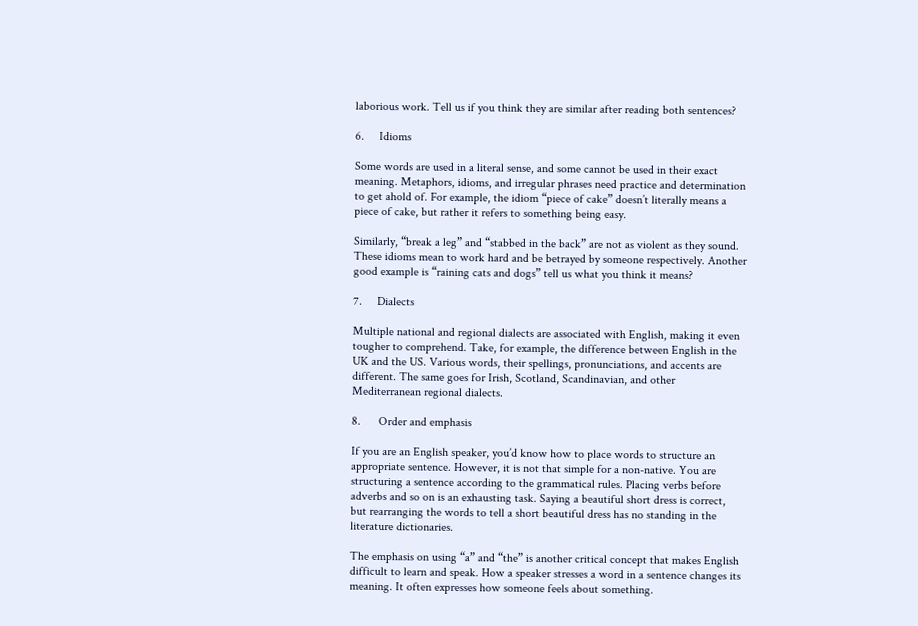laborious work. Tell us if you think they are similar after reading both sentences?

6.     Idioms

Some words are used in a literal sense, and some cannot be used in their exact meaning. Metaphors, idioms, and irregular phrases need practice and determination to get ahold of. For example, the idiom “piece of cake” doesn’t literally means a piece of cake, but rather it refers to something being easy.

Similarly, “break a leg” and “stabbed in the back” are not as violent as they sound. These idioms mean to work hard and be betrayed by someone respectively. Another good example is “raining cats and dogs” tell us what you think it means?

7.     Dialects

Multiple national and regional dialects are associated with English, making it even tougher to comprehend. Take, for example, the difference between English in the UK and the US. Various words, their spellings, pronunciations, and accents are different. The same goes for Irish, Scotland, Scandinavian, and other Mediterranean regional dialects.

8.      Order and emphasis

If you are an English speaker, you’d know how to place words to structure an appropriate sentence. However, it is not that simple for a non-native. You are structuring a sentence according to the grammatical rules. Placing verbs before adverbs and so on is an exhausting task. Saying a beautiful short dress is correct, but rearranging the words to tell a short beautiful dress has no standing in the literature dictionaries.

The emphasis on using “a” and “the” is another critical concept that makes English difficult to learn and speak. How a speaker stresses a word in a sentence changes its meaning. It often expresses how someone feels about something.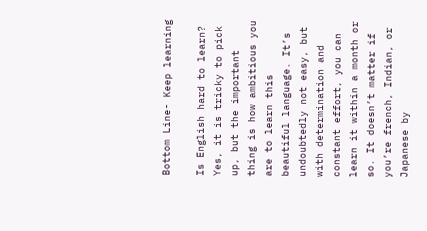Bottom Line- Keep learning

Is English hard to learn? Yes, it is tricky to pick up, but the important thing is how ambitious you are to learn this beautiful language. It’s undoubtedly not easy, but with determination and constant effort, you can learn it within a month or so. It doesn’t matter if you’re french, Indian, or Japanese by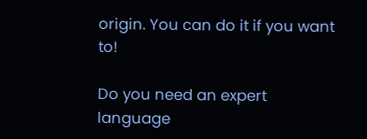origin. You can do it if you want to!

Do you need an expert language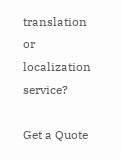translation or localization service?

Get a Quote